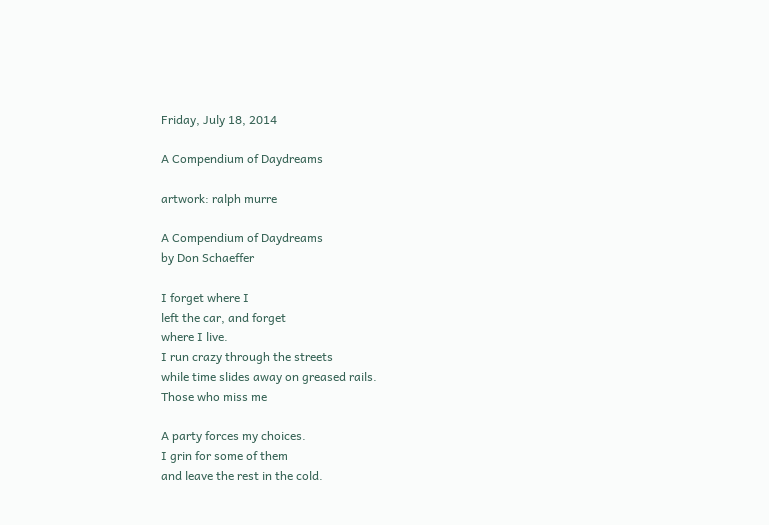Friday, July 18, 2014

A Compendium of Daydreams

artwork: ralph murre

A Compendium of Daydreams
by Don Schaeffer

I forget where I
left the car, and forget
where I live.
I run crazy through the streets
while time slides away on greased rails.
Those who miss me

A party forces my choices.
I grin for some of them
and leave the rest in the cold.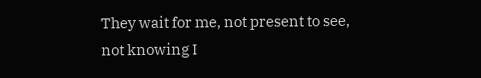They wait for me, not present to see,
not knowing I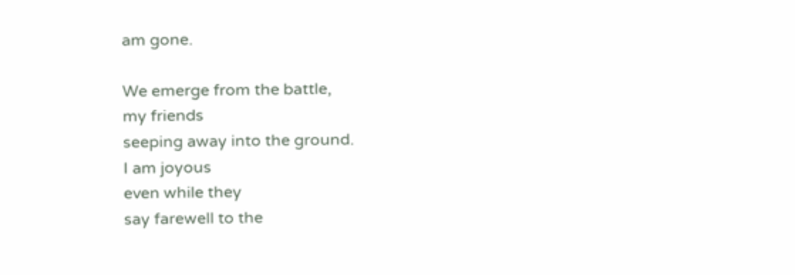am gone.

We emerge from the battle,
my friends
seeping away into the ground.
I am joyous
even while they
say farewell to the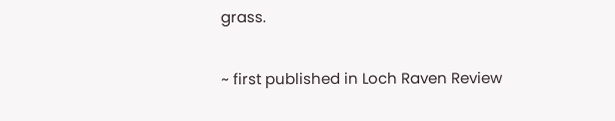grass.

~ first published in Loch Raven Review